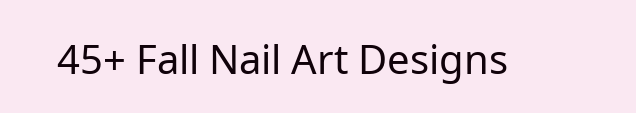45+ Fall Nail Art Designs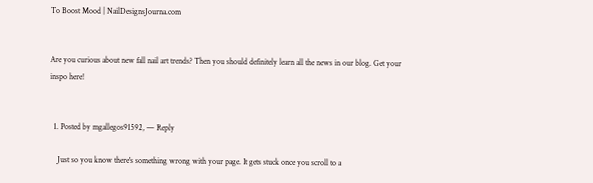To Boost Mood | NailDesignsJourna.com


Are you curious about new fall nail art trends? Then you should definitely learn all the news in our blog. Get your inspo here!


  1. Posted by mgallegos91592, — Reply

    Just so you know there's something wrong with your page. It gets stuck once you scroll to a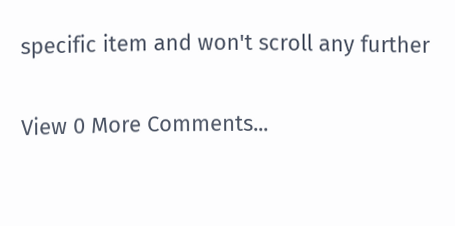specific item and won't scroll any further

View 0 More Comments...